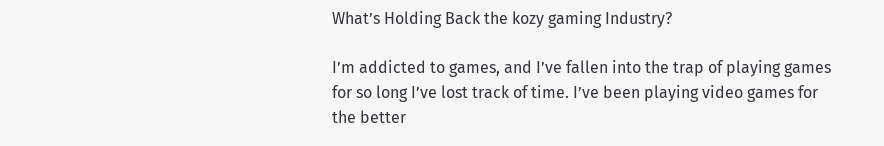What’s Holding Back the kozy gaming Industry?

I’m addicted to games, and I’ve fallen into the trap of playing games for so long I’ve lost track of time. I’ve been playing video games for the better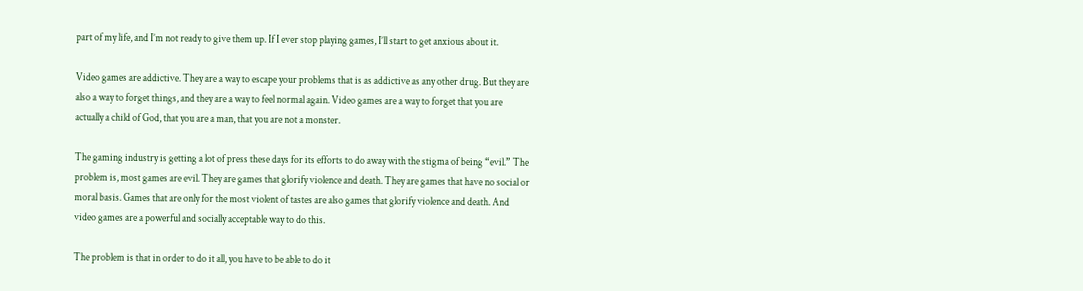part of my life, and I’m not ready to give them up. If I ever stop playing games, I’ll start to get anxious about it.

Video games are addictive. They are a way to escape your problems that is as addictive as any other drug. But they are also a way to forget things, and they are a way to feel normal again. Video games are a way to forget that you are actually a child of God, that you are a man, that you are not a monster.

The gaming industry is getting a lot of press these days for its efforts to do away with the stigma of being “evil.” The problem is, most games are evil. They are games that glorify violence and death. They are games that have no social or moral basis. Games that are only for the most violent of tastes are also games that glorify violence and death. And video games are a powerful and socially acceptable way to do this.

The problem is that in order to do it all, you have to be able to do it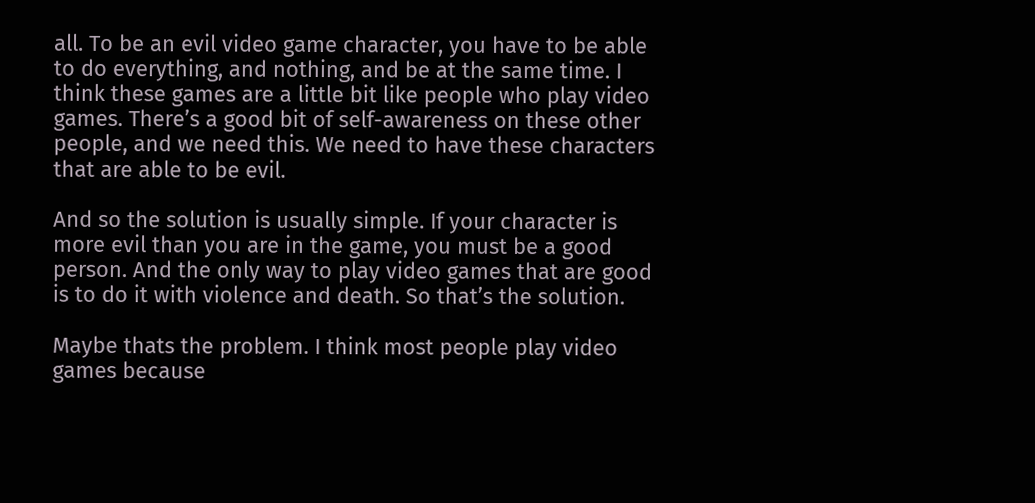all. To be an evil video game character, you have to be able to do everything, and nothing, and be at the same time. I think these games are a little bit like people who play video games. There’s a good bit of self-awareness on these other people, and we need this. We need to have these characters that are able to be evil.

And so the solution is usually simple. If your character is more evil than you are in the game, you must be a good person. And the only way to play video games that are good is to do it with violence and death. So that’s the solution.

Maybe thats the problem. I think most people play video games because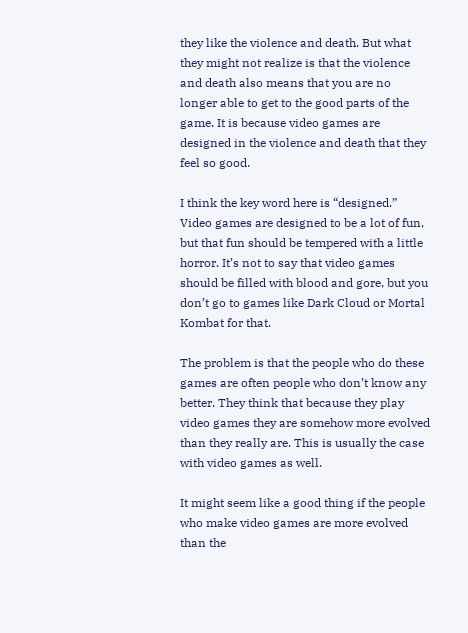they like the violence and death. But what they might not realize is that the violence and death also means that you are no longer able to get to the good parts of the game. It is because video games are designed in the violence and death that they feel so good.

I think the key word here is “designed.” Video games are designed to be a lot of fun, but that fun should be tempered with a little horror. It’s not to say that video games should be filled with blood and gore, but you don’t go to games like Dark Cloud or Mortal Kombat for that.

The problem is that the people who do these games are often people who don’t know any better. They think that because they play video games they are somehow more evolved than they really are. This is usually the case with video games as well.

It might seem like a good thing if the people who make video games are more evolved than the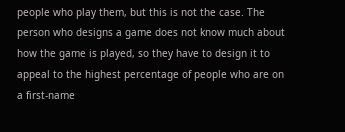people who play them, but this is not the case. The person who designs a game does not know much about how the game is played, so they have to design it to appeal to the highest percentage of people who are on a first-name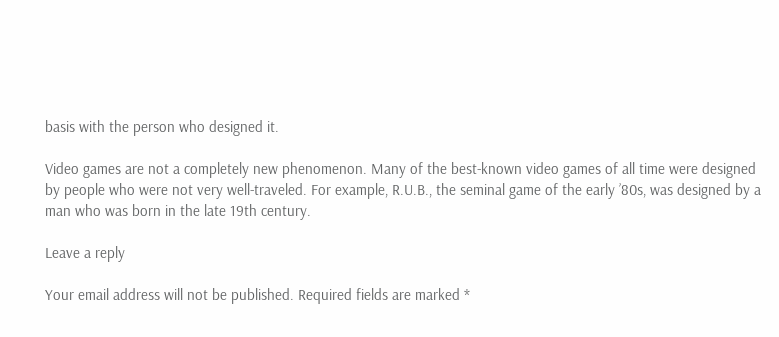basis with the person who designed it.

Video games are not a completely new phenomenon. Many of the best-known video games of all time were designed by people who were not very well-traveled. For example, R.U.B., the seminal game of the early ’80s, was designed by a man who was born in the late 19th century.

Leave a reply

Your email address will not be published. Required fields are marked *